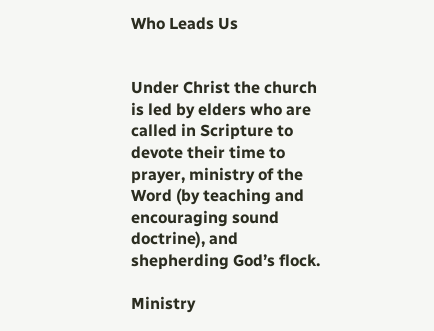Who Leads Us


Under Christ the church is led by elders who are called in Scripture to devote their time to prayer, ministry of the Word (by teaching and encouraging sound doctrine), and shepherding God’s flock.

Ministry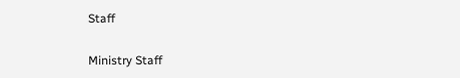Staff

Ministry Staff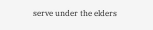serve under the elders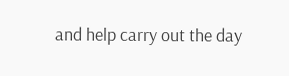and help carry out the day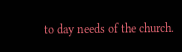to day needs of the church.